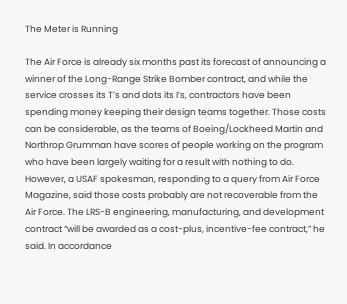The Meter is Running

The Air Force is already six months past its forecast of announcing a winner of the Long-Range Strike Bomber contract, and while the service crosses its T’s and dots its I’s, contractors have been spending money keeping their design teams together. Those costs can be considerable, as the teams of Boeing/Lockheed Martin and Northrop Grumman have scores of people working on the program who have been largely waiting for a result with nothing to do. However, a USAF spokesman, responding to a query from Air Force Magazine, said those costs probably are not recoverable from the Air Force. The LRS-B engineering, manufacturing, and development contract “will be awarded as a cost-plus, incentive-fee contract,” he said. In accordance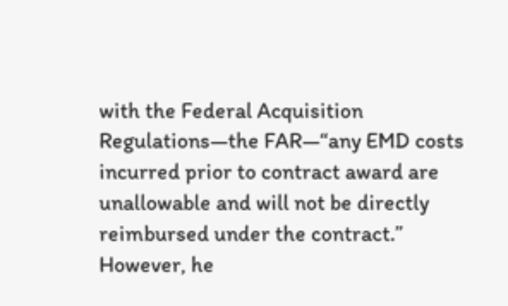with the Federal Acquisition Regulations—the FAR—“any EMD costs incurred prior to contract award are unallowable and will not be directly reimbursed under the contract.” However, he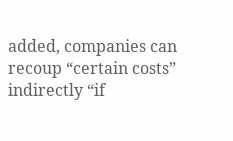added, companies can recoup “certain costs” indirectly “if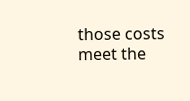those costs meet the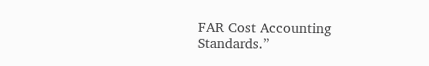FAR Cost Accounting Standards.”